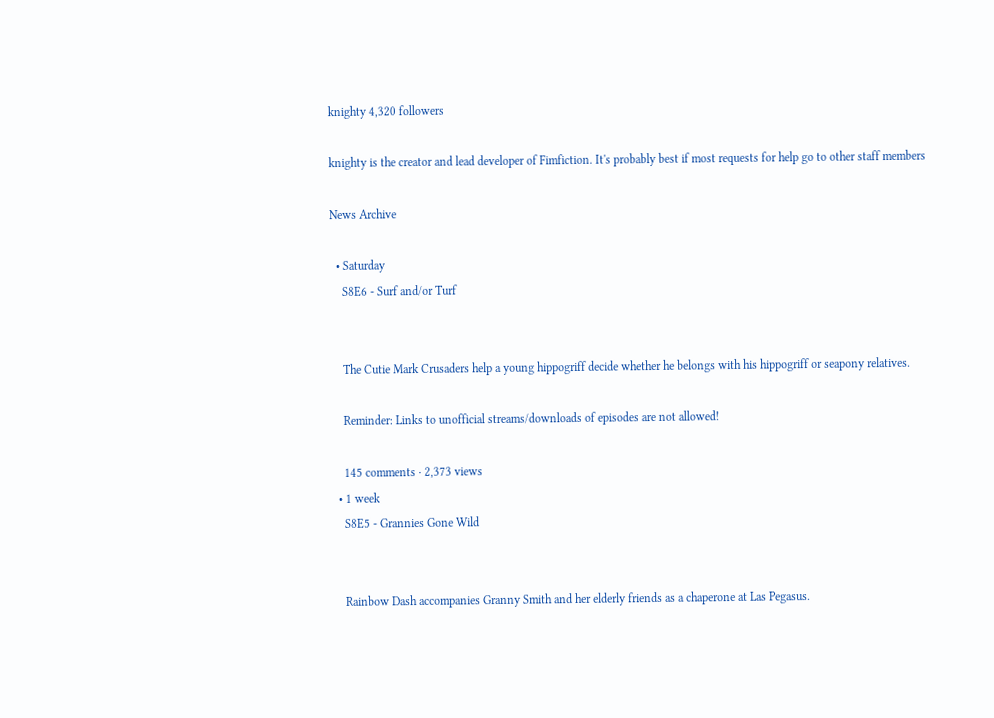knighty 4,320 followers

knighty is the creator and lead developer of Fimfiction. It's probably best if most requests for help go to other staff members

News Archive

  • Saturday
    S8E6 - Surf and/or Turf


    The Cutie Mark Crusaders help a young hippogriff decide whether he belongs with his hippogriff or seapony relatives.

    Reminder: Links to unofficial streams/downloads of episodes are not allowed!

    145 comments · 2,373 views
  • 1 week
    S8E5 - Grannies Gone Wild


    Rainbow Dash accompanies Granny Smith and her elderly friends as a chaperone at Las Pegasus.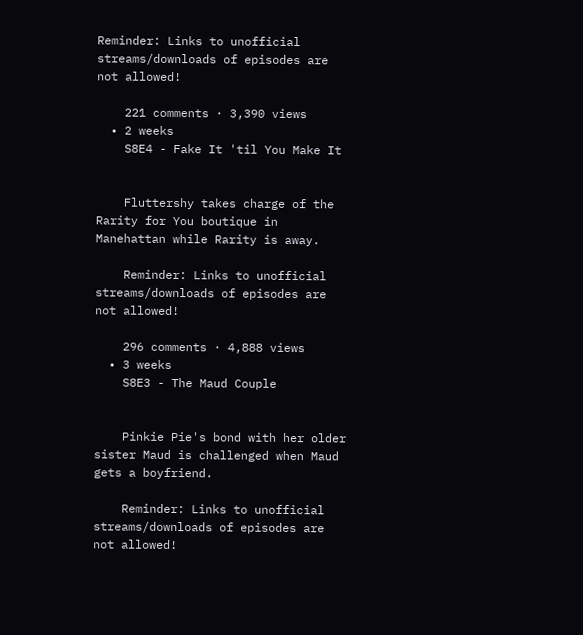Reminder: Links to unofficial streams/downloads of episodes are not allowed!

    221 comments · 3,390 views
  • 2 weeks
    S8E4 - Fake It 'til You Make It


    Fluttershy takes charge of the Rarity for You boutique in Manehattan while Rarity is away.

    Reminder: Links to unofficial streams/downloads of episodes are not allowed!

    296 comments · 4,888 views
  • 3 weeks
    S8E3 - The Maud Couple


    Pinkie Pie's bond with her older sister Maud is challenged when Maud gets a boyfriend.

    Reminder: Links to unofficial streams/downloads of episodes are not allowed!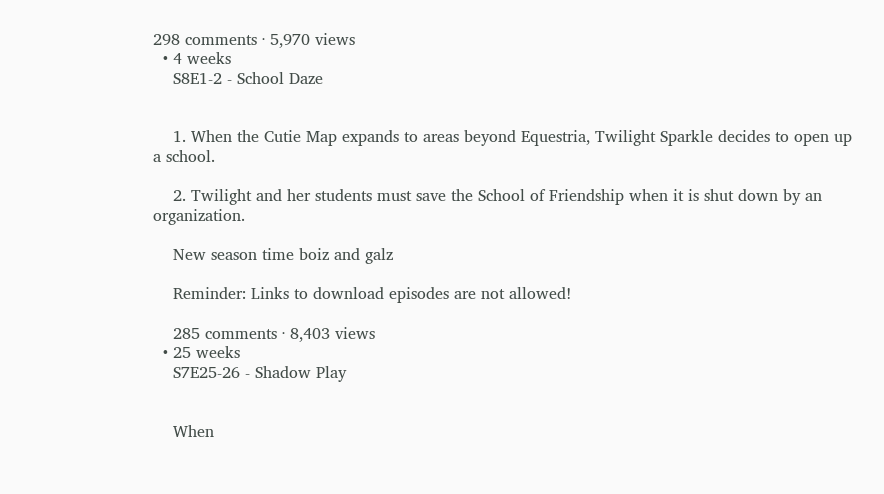298 comments · 5,970 views
  • 4 weeks
    S8E1-2 - School Daze


    1. When the Cutie Map expands to areas beyond Equestria, Twilight Sparkle decides to open up a school.

    2. Twilight and her students must save the School of Friendship when it is shut down by an organization.

    New season time boiz and galz

    Reminder: Links to download episodes are not allowed!

    285 comments · 8,403 views
  • 25 weeks
    S7E25-26 - Shadow Play


    When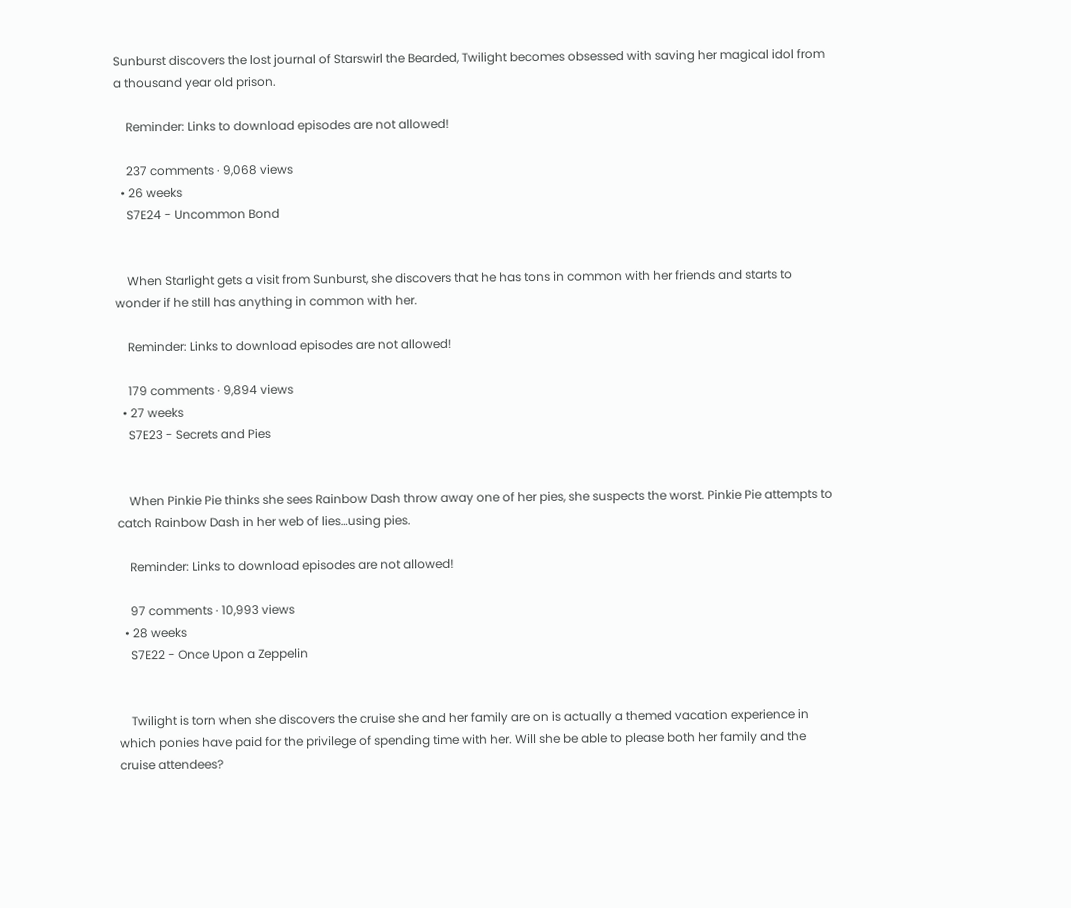Sunburst discovers the lost journal of Starswirl the Bearded, Twilight becomes obsessed with saving her magical idol from a thousand year old prison.

    Reminder: Links to download episodes are not allowed!

    237 comments · 9,068 views
  • 26 weeks
    S7E24 - Uncommon Bond


    When Starlight gets a visit from Sunburst, she discovers that he has tons in common with her friends and starts to wonder if he still has anything in common with her.

    Reminder: Links to download episodes are not allowed!

    179 comments · 9,894 views
  • 27 weeks
    S7E23 - Secrets and Pies


    When Pinkie Pie thinks she sees Rainbow Dash throw away one of her pies, she suspects the worst. Pinkie Pie attempts to catch Rainbow Dash in her web of lies…using pies.

    Reminder: Links to download episodes are not allowed!

    97 comments · 10,993 views
  • 28 weeks
    S7E22 - Once Upon a Zeppelin


    Twilight is torn when she discovers the cruise she and her family are on is actually a themed vacation experience in which ponies have paid for the privilege of spending time with her. Will she be able to please both her family and the cruise attendees?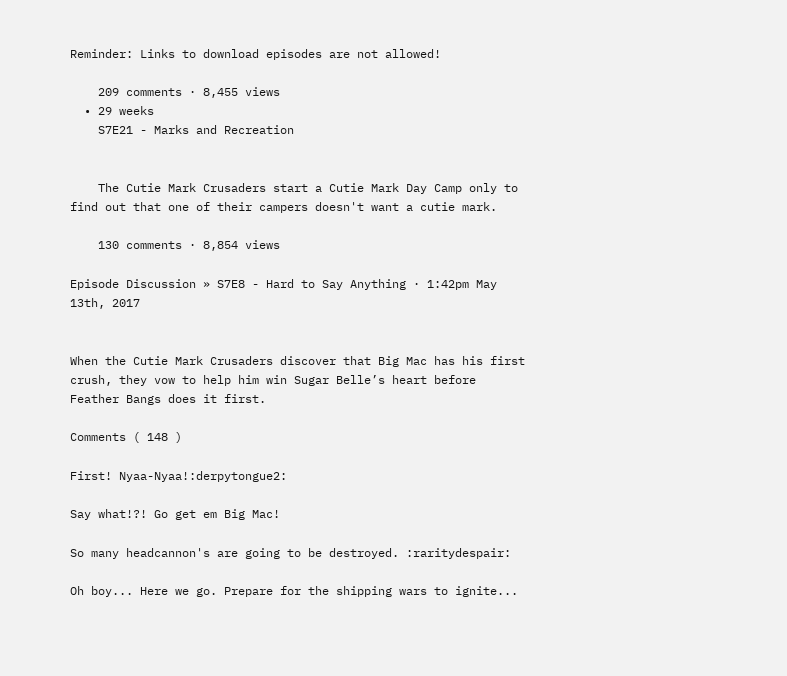Reminder: Links to download episodes are not allowed!

    209 comments · 8,455 views
  • 29 weeks
    S7E21 - Marks and Recreation


    The Cutie Mark Crusaders start a Cutie Mark Day Camp only to find out that one of their campers doesn't want a cutie mark.

    130 comments · 8,854 views

Episode Discussion » S7E8 - Hard to Say Anything · 1:42pm May 13th, 2017


When the Cutie Mark Crusaders discover that Big Mac has his first crush, they vow to help him win Sugar Belle’s heart before Feather Bangs does it first.

Comments ( 148 )

First! Nyaa-Nyaa!:derpytongue2:

Say what!?! Go get em Big Mac!

So many headcannon's are going to be destroyed. :raritydespair:

Oh boy... Here we go. Prepare for the shipping wars to ignite...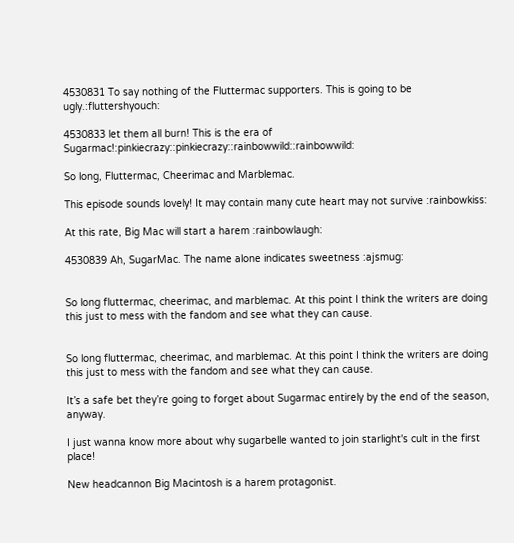4530831 To say nothing of the Fluttermac supporters. This is going to be ugly.:fluttershyouch:

4530833 let them all burn! This is the era of Sugarmac!:pinkiecrazy::pinkiecrazy::rainbowwild::rainbowwild:

So long, Fluttermac, Cheerimac and Marblemac.

This episode sounds lovely! It may contain many cute heart may not survive :rainbowkiss:

At this rate, Big Mac will start a harem :rainbowlaugh:

4530839 Ah, SugarMac. The name alone indicates sweetness :ajsmug:


So long fluttermac, cheerimac, and marblemac. At this point I think the writers are doing this just to mess with the fandom and see what they can cause.


So long fluttermac, cheerimac, and marblemac. At this point I think the writers are doing this just to mess with the fandom and see what they can cause.

It’s a safe bet they’re going to forget about Sugarmac entirely by the end of the season, anyway.

I just wanna know more about why sugarbelle wanted to join starlight's cult in the first place!

New headcannon Big Macintosh is a harem protagonist.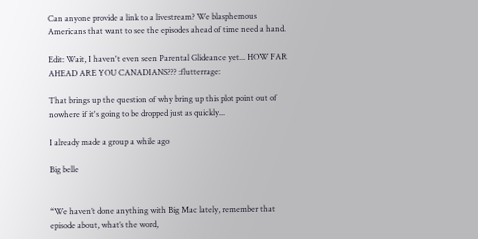Can anyone provide a link to a livestream? We blasphemous Americans that want to see the episodes ahead of time need a hand.

Edit: Wait, I haven't even seen Parental Glideance yet... HOW FAR AHEAD ARE YOU CANADIANS??? :flutterrage:

That brings up the question of why bring up this plot point out of nowhere if it's going to be dropped just as quickly...

I already made a group a while ago

Big belle


“We haven’t done anything with Big Mac lately, remember that episode about, what’s the word,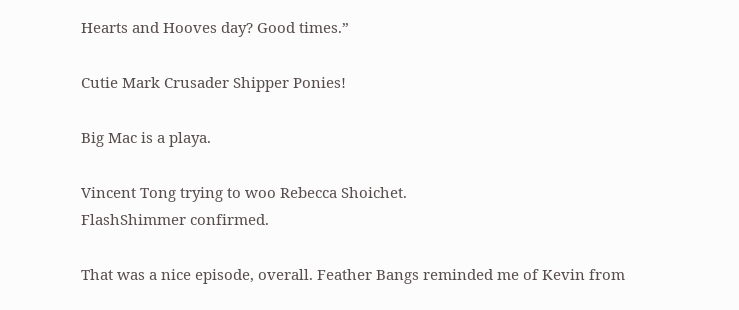Hearts and Hooves day? Good times.”

Cutie Mark Crusader Shipper Ponies!

Big Mac is a playa.

Vincent Tong trying to woo Rebecca Shoichet.
FlashShimmer confirmed.

That was a nice episode, overall. Feather Bangs reminded me of Kevin from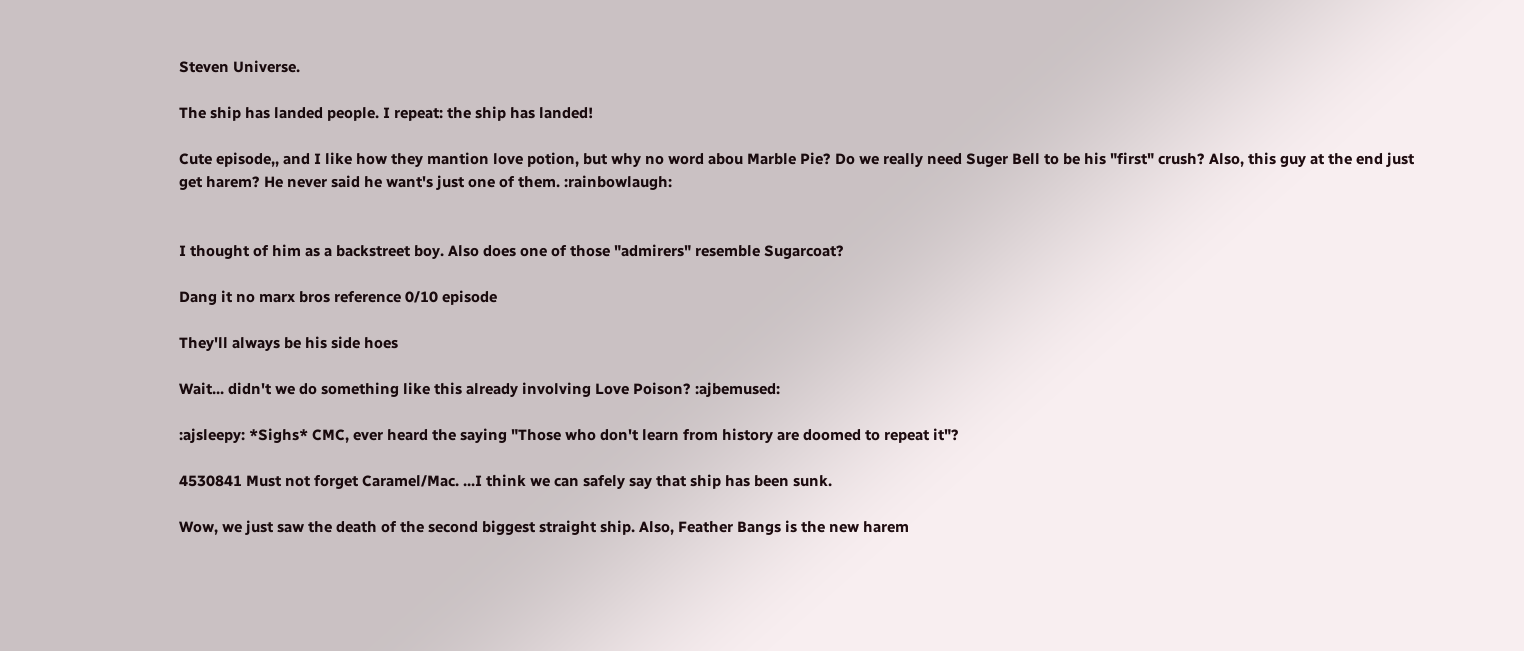Steven Universe.

The ship has landed people. I repeat: the ship has landed!

Cute episode,, and I like how they mantion love potion, but why no word abou Marble Pie? Do we really need Suger Bell to be his "first" crush? Also, this guy at the end just get harem? He never said he want's just one of them. :rainbowlaugh:


I thought of him as a backstreet boy. Also does one of those "admirers" resemble Sugarcoat?

Dang it no marx bros reference 0/10 episode

They'll always be his side hoes

Wait... didn't we do something like this already involving Love Poison? :ajbemused:

:ajsleepy: *Sighs* CMC, ever heard the saying "Those who don't learn from history are doomed to repeat it"?

4530841 Must not forget Caramel/Mac. ...I think we can safely say that ship has been sunk.

Wow, we just saw the death of the second biggest straight ship. Also, Feather Bangs is the new harem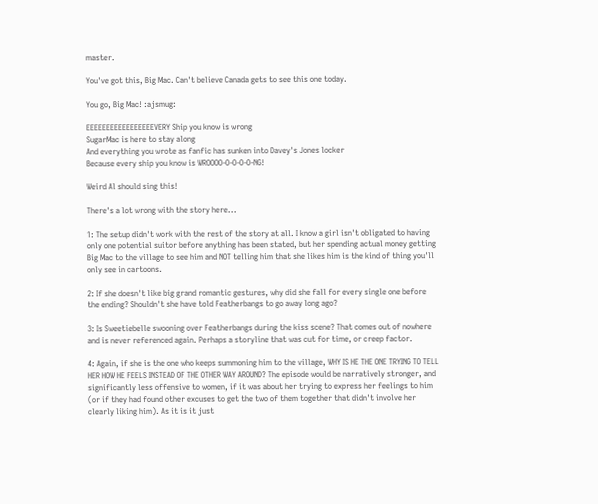master.

You've got this, Big Mac. Can't believe Canada gets to see this one today.

You go, Big Mac! :ajsmug:

EEEEEEEEEEEEEEEEEVERY Ship you know is wrong
SugarMac is here to stay along
And everything you wrote as fanfic has sunken into Davey's Jones locker
Because every ship you know is WROOOO-O-O-O-O-NG!

Weird Al should sing this!

There's a lot wrong with the story here...

1: The setup didn't work with the rest of the story at all. I know a girl isn't obligated to having only one potential suitor before anything has been stated, but her spending actual money getting Big Mac to the village to see him and NOT telling him that she likes him is the kind of thing you'll only see in cartoons.

2: If she doesn't like big grand romantic gestures, why did she fall for every single one before the ending? Shouldn't she have told Featherbangs to go away long ago?

3: Is Sweetiebelle swooning over Featherbangs during the kiss scene? That comes out of nowhere and is never referenced again. Perhaps a storyline that was cut for time, or creep factor.

4: Again, if she is the one who keeps summoning him to the village, WHY IS HE THE ONE TRYING TO TELL HER HOW HE FEELS INSTEAD OF THE OTHER WAY AROUND? The episode would be narratively stronger, and significantly less offensive to women, if it was about her trying to express her feelings to him (or if they had found other excuses to get the two of them together that didn't involve her clearly liking him). As it is it just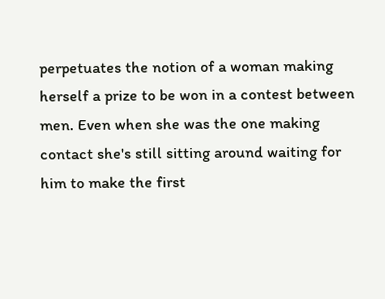perpetuates the notion of a woman making herself a prize to be won in a contest between men. Even when she was the one making contact she's still sitting around waiting for him to make the first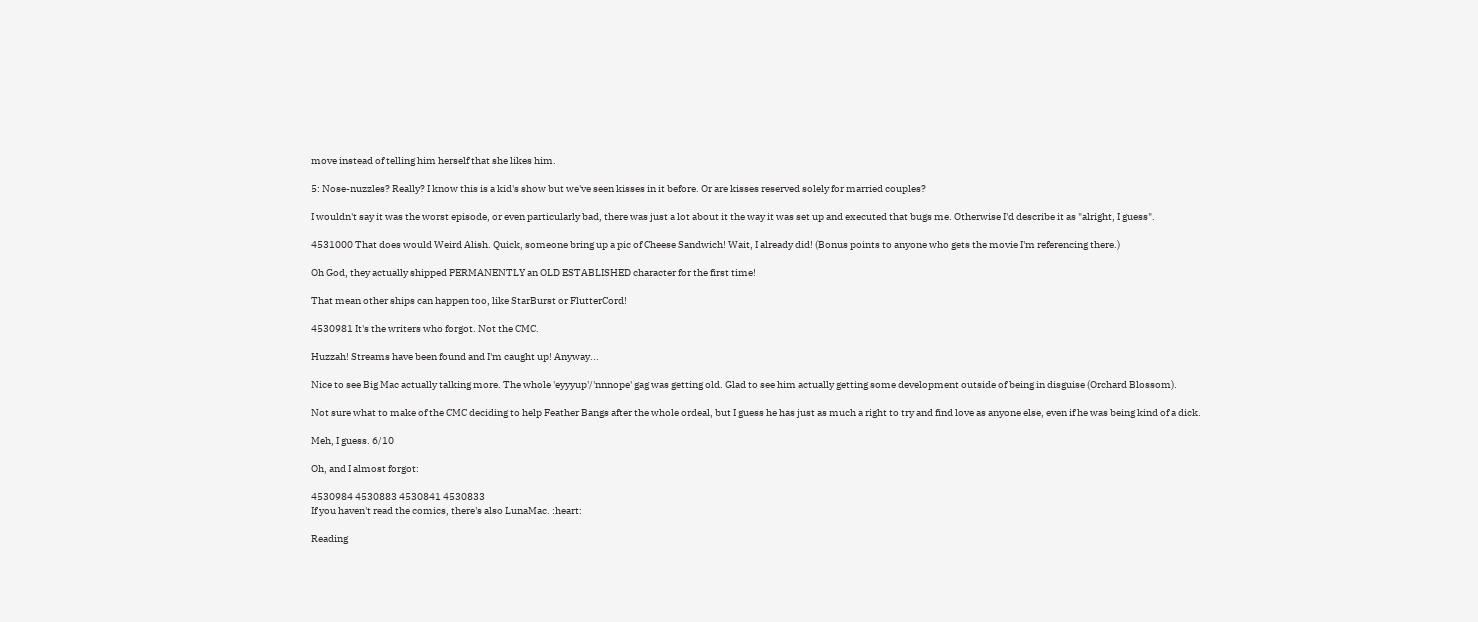move instead of telling him herself that she likes him.

5: Nose-nuzzles? Really? I know this is a kid's show but we've seen kisses in it before. Or are kisses reserved solely for married couples?

I wouldn't say it was the worst episode, or even particularly bad, there was just a lot about it the way it was set up and executed that bugs me. Otherwise I'd describe it as "alright, I guess".

4531000 That does would Weird Alish. Quick, someone bring up a pic of Cheese Sandwich! Wait, I already did! (Bonus points to anyone who gets the movie I'm referencing there.)

Oh God, they actually shipped PERMANENTLY an OLD ESTABLISHED character for the first time!

That mean other ships can happen too, like StarBurst or FlutterCord!

4530981 It's the writers who forgot. Not the CMC.

Huzzah! Streams have been found and I'm caught up! Anyway...

Nice to see Big Mac actually talking more. The whole 'eyyyup'/'nnnope' gag was getting old. Glad to see him actually getting some development outside of being in disguise (Orchard Blossom).

Not sure what to make of the CMC deciding to help Feather Bangs after the whole ordeal, but I guess he has just as much a right to try and find love as anyone else, even if he was being kind of a dick.

Meh, I guess. 6/10

Oh, and I almost forgot:

4530984 4530883 4530841 4530833
If you haven't read the comics, there's also LunaMac. :heart:

Reading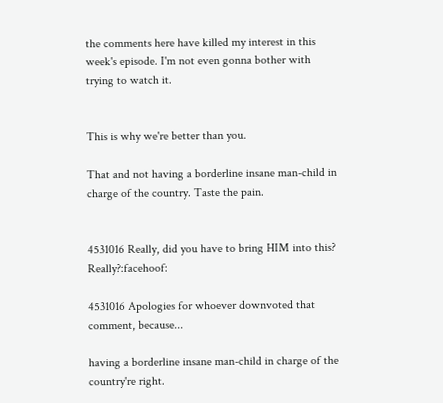the comments here have killed my interest in this week's episode. I'm not even gonna bother with trying to watch it.


This is why we're better than you.

That and not having a borderline insane man-child in charge of the country. Taste the pain.


4531016 Really, did you have to bring HIM into this? Really?:facehoof:

4531016 Apologies for whoever downvoted that comment, because...

having a borderline insane man-child in charge of the country're right.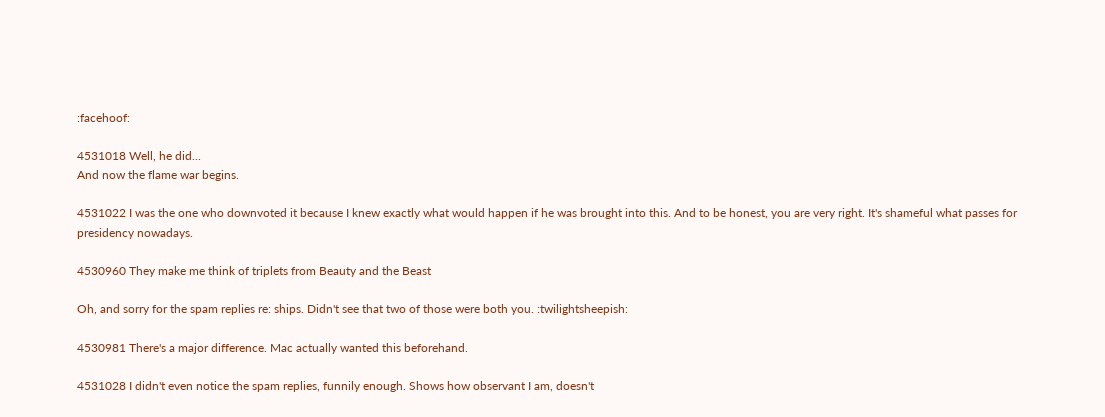:facehoof:

4531018 Well, he did...
And now the flame war begins.

4531022 I was the one who downvoted it because I knew exactly what would happen if he was brought into this. And to be honest, you are very right. It's shameful what passes for presidency nowadays.

4530960 They make me think of triplets from Beauty and the Beast

Oh, and sorry for the spam replies re: ships. Didn't see that two of those were both you. :twilightsheepish:

4530981 There's a major difference. Mac actually wanted this beforehand.

4531028 I didn't even notice the spam replies, funnily enough. Shows how observant I am, doesn't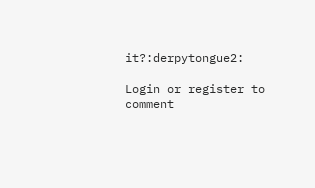it?:derpytongue2:

Login or register to comment